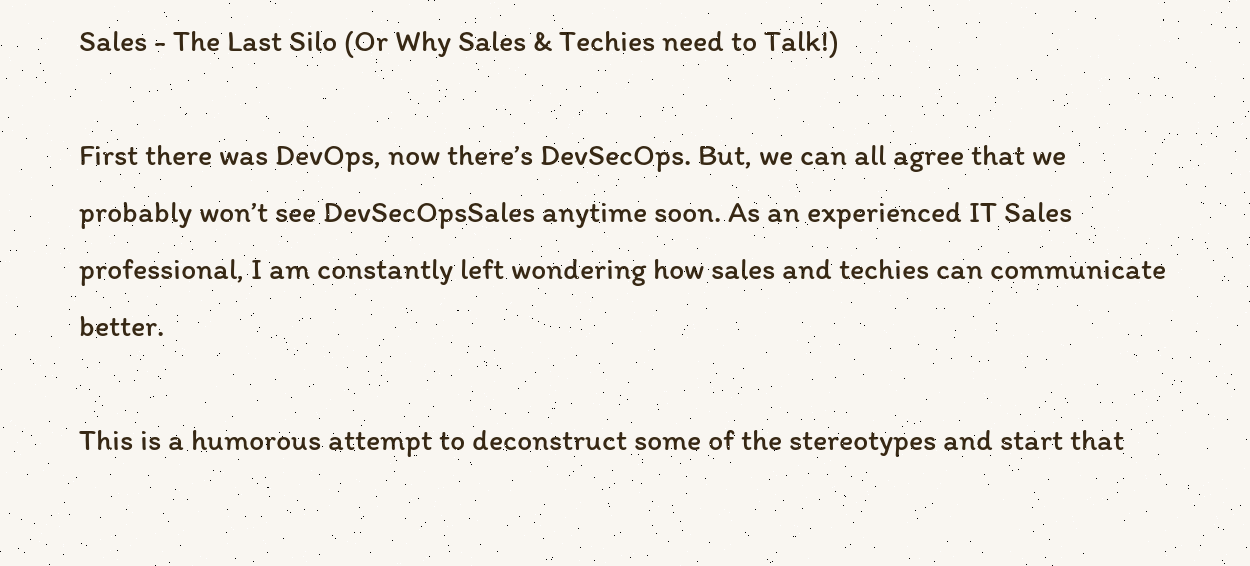Sales - The Last Silo (Or Why Sales & Techies need to Talk!)

First there was DevOps, now there’s DevSecOps. But, we can all agree that we probably won’t see DevSecOpsSales anytime soon. As an experienced IT Sales professional, I am constantly left wondering how sales and techies can communicate better.

This is a humorous attempt to deconstruct some of the stereotypes and start that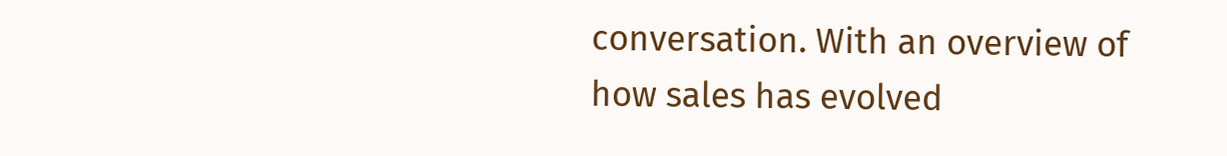conversation. With an overview of how sales has evolved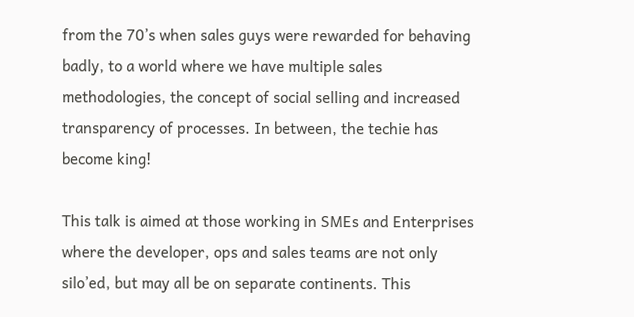from the 70’s when sales guys were rewarded for behaving badly, to a world where we have multiple sales methodologies, the concept of social selling and increased transparency of processes. In between, the techie has become king!

This talk is aimed at those working in SMEs and Enterprises where the developer, ops and sales teams are not only silo’ed, but may all be on separate continents. This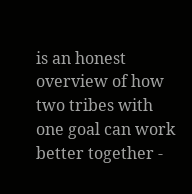is an honest overview of how two tribes with one goal can work better together -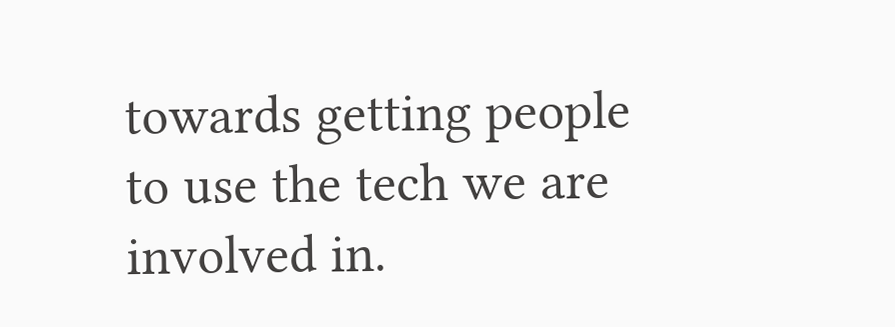towards getting people to use the tech we are involved in.